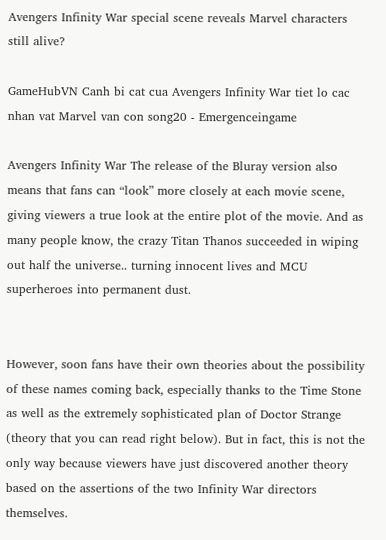Avengers Infinity War special scene reveals Marvel characters still alive?

GameHubVN Canh bi cat cua Avengers Infinity War tiet lo cac nhan vat Marvel van con song20 - Emergenceingame

Avengers Infinity War The release of the Bluray version also means that fans can “look” more closely at each movie scene, giving viewers a true look at the entire plot of the movie. And as many people know, the crazy Titan Thanos succeeded in wiping out half the universe.. turning innocent lives and MCU superheroes into permanent dust.


However, soon fans have their own theories about the possibility of these names coming back, especially thanks to the Time Stone as well as the extremely sophisticated plan of Doctor Strange (theory that you can read right below). But in fact, this is not the only way because viewers have just discovered another theory based on the assertions of the two Infinity War directors themselves.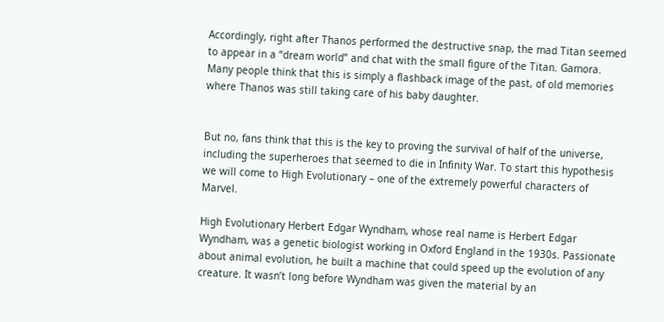Accordingly, right after Thanos performed the destructive snap, the mad Titan seemed to appear in a “dream world” and chat with the small figure of the Titan. Gamora. Many people think that this is simply a flashback image of the past, of old memories where Thanos was still taking care of his baby daughter.


But no, fans think that this is the key to proving the survival of half of the universe, including the superheroes that seemed to die in Infinity War. To start this hypothesis we will come to High Evolutionary – one of the extremely powerful characters of Marvel.

High Evolutionary Herbert Edgar Wyndham, whose real name is Herbert Edgar Wyndham, was a genetic biologist working in Oxford England in the 1930s. Passionate about animal evolution, he built a machine that could speed up the evolution of any creature. It wasn’t long before Wyndham was given the material by an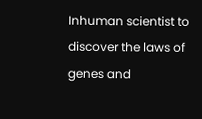Inhuman scientist to discover the laws of genes and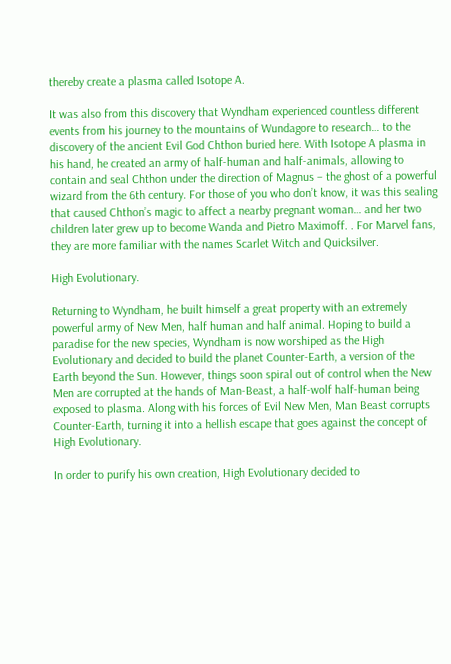thereby create a plasma called Isotope A.

It was also from this discovery that Wyndham experienced countless different events from his journey to the mountains of Wundagore to research… to the discovery of the ancient Evil God Chthon buried here. With Isotope A plasma in his hand, he created an army of half-human and half-animals, allowing to contain and seal Chthon under the direction of Magnus – the ghost of a powerful wizard from the 6th century. For those of you who don’t know, it was this sealing that caused Chthon’s magic to affect a nearby pregnant woman… and her two children later grew up to become Wanda and Pietro Maximoff. . For Marvel fans, they are more familiar with the names Scarlet Witch and Quicksilver.

High Evolutionary.

Returning to Wyndham, he built himself a great property with an extremely powerful army of New Men, half human and half animal. Hoping to build a paradise for the new species, Wyndham is now worshiped as the High Evolutionary and decided to build the planet Counter-Earth, a version of the Earth beyond the Sun. However, things soon spiral out of control when the New Men are corrupted at the hands of Man-Beast, a half-wolf half-human being exposed to plasma. Along with his forces of Evil New Men, Man Beast corrupts Counter-Earth, turning it into a hellish escape that goes against the concept of High Evolutionary.

In order to purify his own creation, High Evolutionary decided to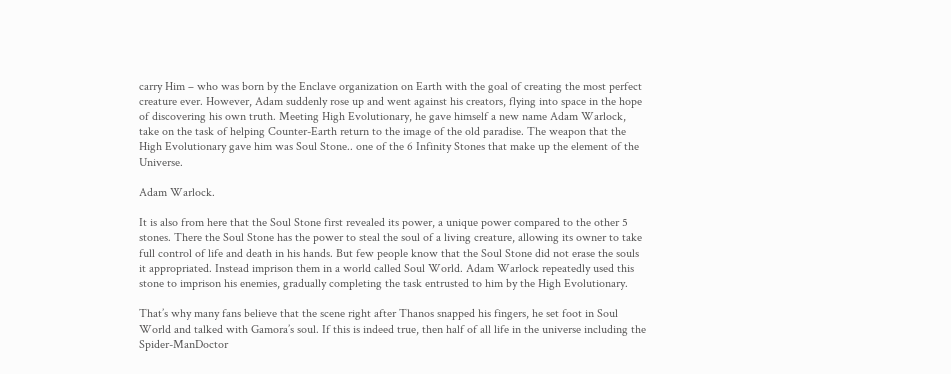carry Him – who was born by the Enclave organization on Earth with the goal of creating the most perfect creature ever. However, Adam suddenly rose up and went against his creators, flying into space in the hope of discovering his own truth. Meeting High Evolutionary, he gave himself a new name Adam Warlock, take on the task of helping Counter-Earth return to the image of the old paradise. The weapon that the High Evolutionary gave him was Soul Stone.. one of the 6 Infinity Stones that make up the element of the Universe.

Adam Warlock.

It is also from here that the Soul Stone first revealed its power, a unique power compared to the other 5 stones. There the Soul Stone has the power to steal the soul of a living creature, allowing its owner to take full control of life and death in his hands. But few people know that the Soul Stone did not erase the souls it appropriated. Instead imprison them in a world called Soul World. Adam Warlock repeatedly used this stone to imprison his enemies, gradually completing the task entrusted to him by the High Evolutionary.

That’s why many fans believe that the scene right after Thanos snapped his fingers, he set foot in Soul World and talked with Gamora’s soul. If this is indeed true, then half of all life in the universe including the Spider-ManDoctor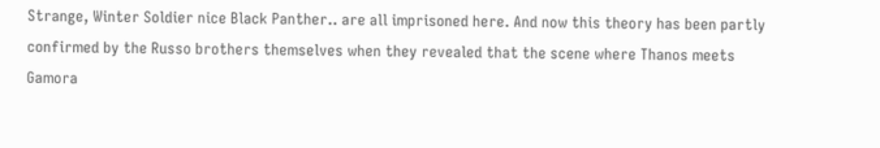Strange, Winter Soldier nice Black Panther.. are all imprisoned here. And now this theory has been partly confirmed by the Russo brothers themselves when they revealed that the scene where Thanos meets Gamora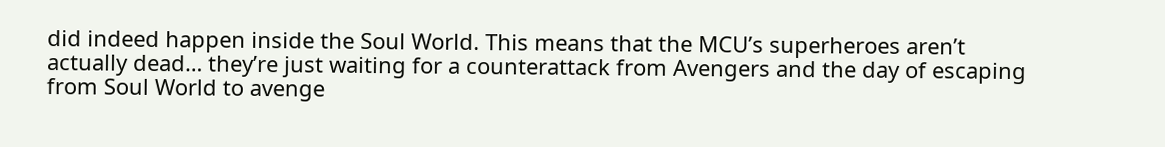did indeed happen inside the Soul World. This means that the MCU’s superheroes aren’t actually dead… they’re just waiting for a counterattack from Avengers and the day of escaping from Soul World to avenge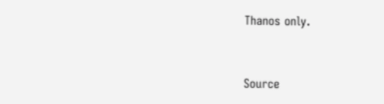Thanos only.


Source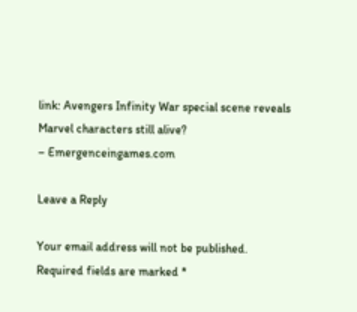link: Avengers Infinity War special scene reveals Marvel characters still alive?
– Emergenceingames.com

Leave a Reply

Your email address will not be published. Required fields are marked *